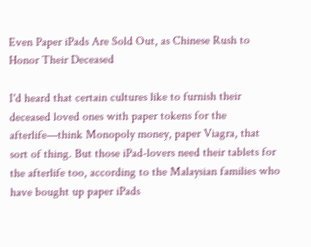Even Paper iPads Are Sold Out, as Chinese Rush to Honor Their Deceased

I'd heard that certain cultures like to furnish their deceased loved ones with paper tokens for the afterlife—think Monopoly money, paper Viagra, that sort of thing. But those iPad-lovers need their tablets for the afterlife too, according to the Malaysian families who have bought up paper iPads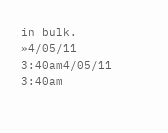in bulk. »4/05/11 3:40am4/05/11 3:40am